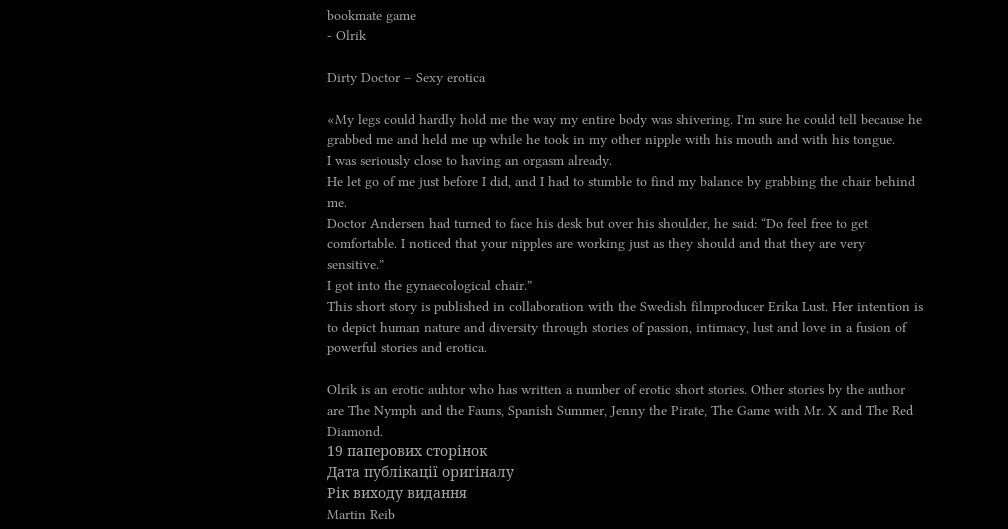bookmate game
- Olrik

Dirty Doctor – Sexy erotica

«My legs could hardly hold me the way my entire body was shivering. I'm sure he could tell because he grabbed me and held me up while he took in my other nipple with his mouth and with his tongue.
I was seriously close to having an orgasm already.
He let go of me just before I did, and I had to stumble to find my balance by grabbing the chair behind me.
Doctor Andersen had turned to face his desk but over his shoulder, he said: “Do feel free to get comfortable. I noticed that your nipples are working just as they should and that they are very sensitive.”
I got into the gynaecological chair.”
This short story is published in collaboration with the Swedish filmproducer Erika Lust. Her intention is to depict human nature and diversity through stories of passion, intimacy, lust and love in a fusion of powerful stories and erotica.

Olrik is an erotic auhtor who has written a number of erotic short stories. Other stories by the author are The Nymph and the Fauns, Spanish Summer, Jenny the Pirate, The Game with Mr. X and The Red Diamond.
19 паперових сторінок
Дата публікації оригіналу
Рік виходу видання
Martin Reib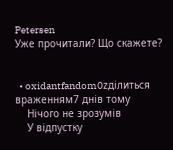Petersen
Уже прочитали? Що скажете?


  • oxidantfandom0zділиться враженням7 днів тому
    Нічого не зрозумів
    У відпустку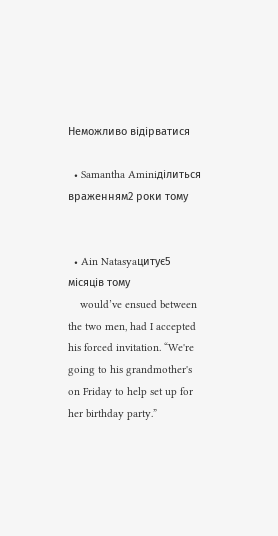Неможливо відірватися

  • Samantha Aminiділиться враженням2 роки тому


  • Ain Natasyaцитує5 місяців тому
    would’ve ensued between the two men, had I accepted his forced invitation. “We're going to his grandmother's on Friday to help set up for her birthday party.”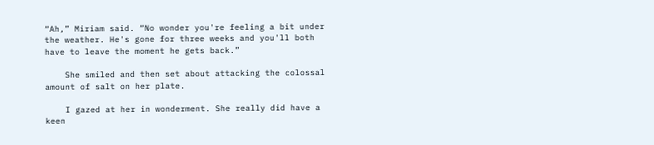“Ah,” Miriam said. “No wonder you're feeling a bit under the weather. He's gone for three weeks and you'll both have to leave the moment he gets back.”

    She smiled and then set about attacking the colossal amount of salt on her plate.

    I gazed at her in wonderment. She really did have a keen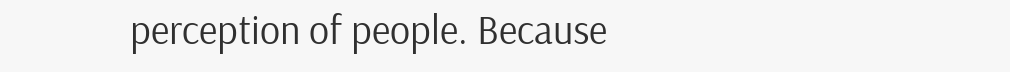perception of people. Because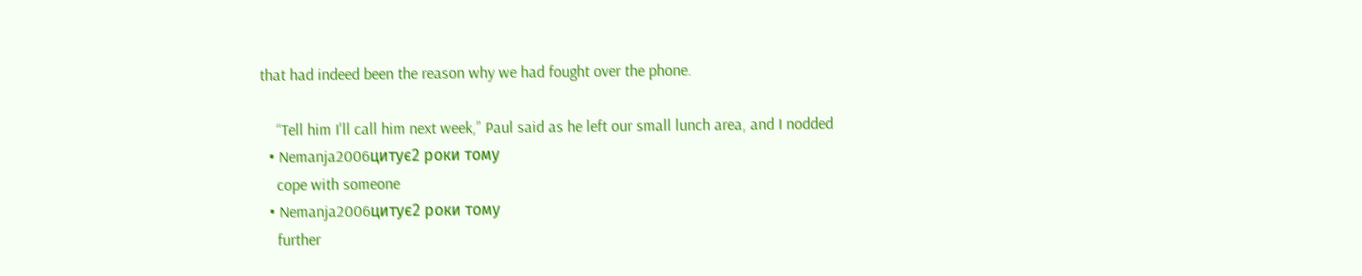that had indeed been the reason why we had fought over the phone.

    “Tell him I'll call him next week,” Paul said as he left our small lunch area, and I nodded
  • Nemanja2006цитує2 роки тому
    cope with someone
  • Nemanja2006цитує2 роки тому
    further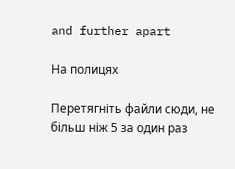and further apart

На полицях

Перетягніть файли сюди, не більш ніж 5 за один раз